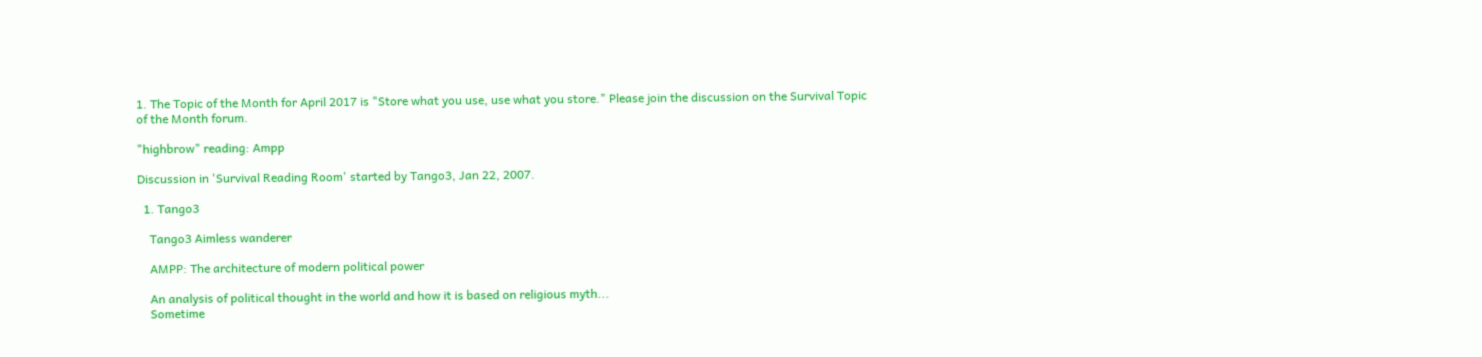1. The Topic of the Month for April 2017 is "Store what you use, use what you store." Please join the discussion on the Survival Topic of the Month forum.

"highbrow" reading: Ampp

Discussion in 'Survival Reading Room' started by Tango3, Jan 22, 2007.

  1. Tango3

    Tango3 Aimless wanderer

    AMPP: The architecture of modern political power

    An analysis of political thought in the world and how it is based on religious myth...
    Sometime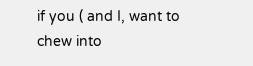if you ( and I, want to chew into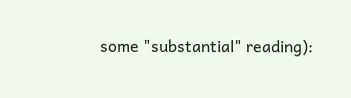some "substantial" reading):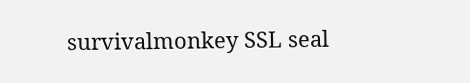survivalmonkey SSL seal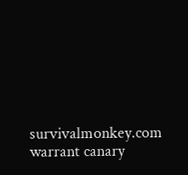survivalmonkey.com warrant canary